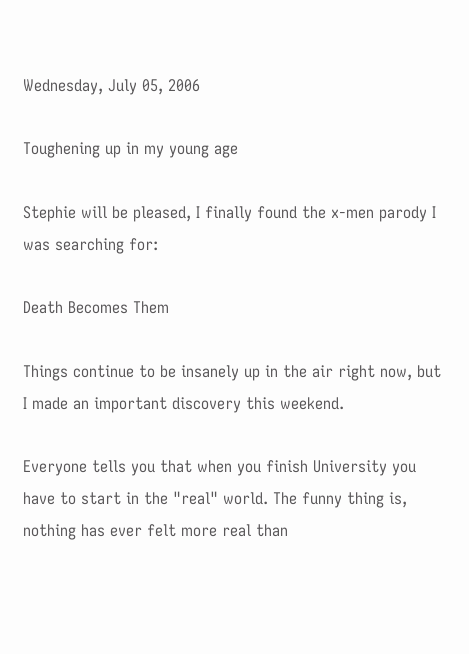Wednesday, July 05, 2006

Toughening up in my young age

Stephie will be pleased, I finally found the x-men parody I was searching for:

Death Becomes Them

Things continue to be insanely up in the air right now, but I made an important discovery this weekend.

Everyone tells you that when you finish University you have to start in the "real" world. The funny thing is, nothing has ever felt more real than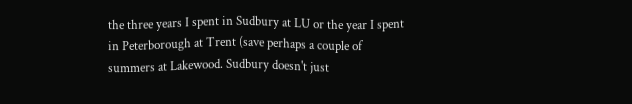the three years I spent in Sudbury at LU or the year I spent in Peterborough at Trent (save perhaps a couple of summers at Lakewood. Sudbury doesn't just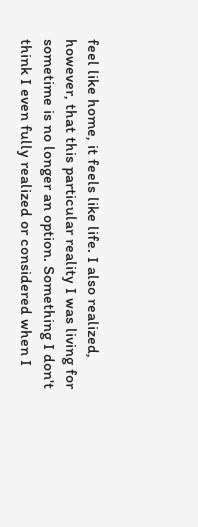feel like home, it feels like life. I also realized, however, that this particular reality I was living for sometime is no longer an option. Something I don't think I even fully realized or considered when I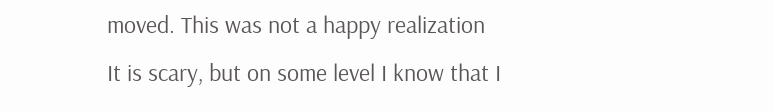moved. This was not a happy realization
It is scary, but on some level I know that I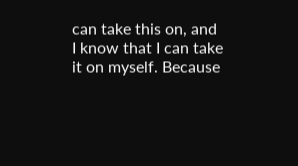can take this on, and I know that I can take it on myself. Because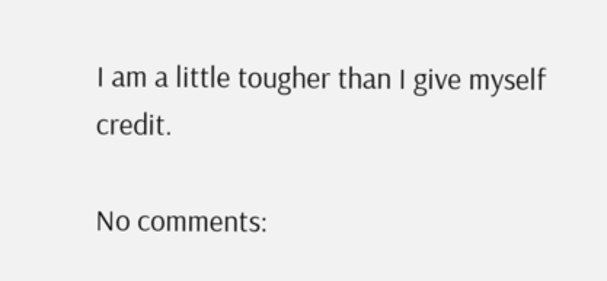I am a little tougher than I give myself credit.

No comments: